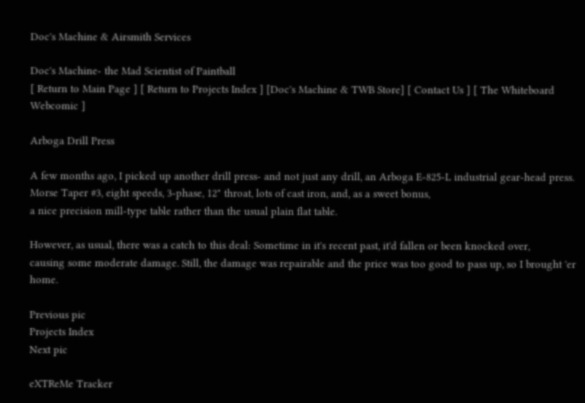Doc's Machine & Airsmith Services

Doc's Machine- the Mad Scientist of Paintball
[ Return to Main Page ] [ Return to Projects Index ] [Doc's Machine & TWB Store] [ Contact Us ] [ The Whiteboard Webcomic ]

Arboga Drill Press

A few months ago, I picked up another drill press- and not just any drill, an Arboga E-825-L industrial gear-head press.
Morse Taper #3, eight speeds, 3-phase, 12" throat, lots of cast iron, and, as a sweet bonus,
a nice precision mill-type table rather than the usual plain flat table.

However, as usual, there was a catch to this deal: Sometime in it's recent past, it'd fallen or been knocked over,
causing some moderate damage. Still, the damage was repairable and the price was too good to pass up, so I brought 'er home.

Previous pic
Projects Index
Next pic

eXTReMe Tracker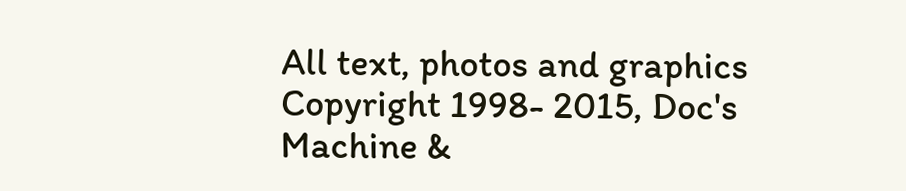All text, photos and graphics Copyright 1998- 2015, Doc's Machine &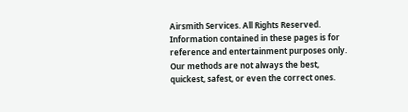Airsmith Services. All Rights Reserved.
Information contained in these pages is for reference and entertainment purposes only.  Our methods are not always the best,
quickest, safest, or even the correct ones.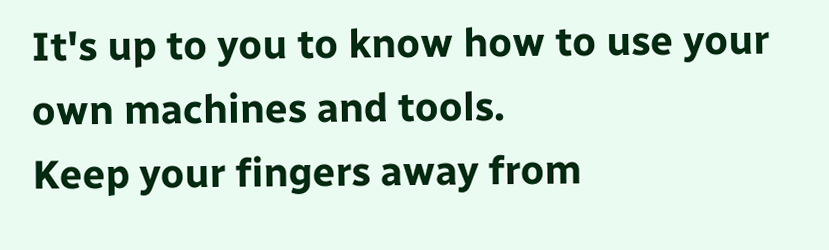It's up to you to know how to use your own machines and tools.
Keep your fingers away from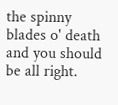the spinny blades o' death and you should be all right.